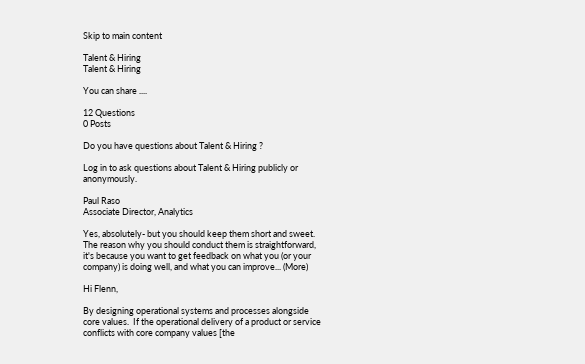Skip to main content

Talent & Hiring
Talent & Hiring

You can share ....

12 Questions
0 Posts

Do you have questions about Talent & Hiring ?

Log in to ask questions about Talent & Hiring publicly or anonymously.

Paul Raso
Associate Director, Analytics

Yes, absolutely- but you should keep them short and sweet. The reason why you should conduct them is straightforward, it's because you want to get feedback on what you (or your company) is doing well, and what you can improve... (More)

Hi Flenn,

By designing operational systems and processes alongside core values.  If the operational delivery of a product or service conflicts with core company values [the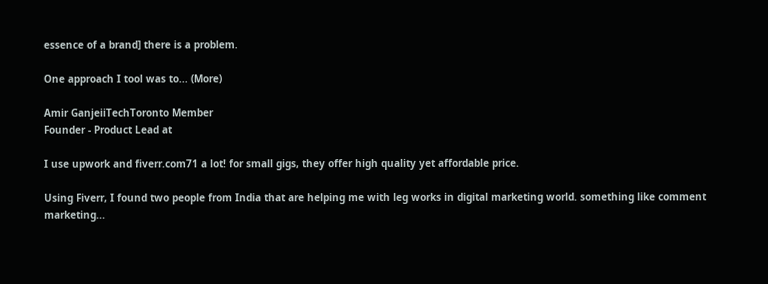essence of a brand] there is a problem.

One approach I tool was to... (More)

Amir GanjeiiTechToronto Member
Founder - Product Lead at

I use upwork and fiverr.com71 a lot! for small gigs, they offer high quality yet affordable price.

Using Fiverr, I found two people from India that are helping me with leg works in digital marketing world. something like comment marketing...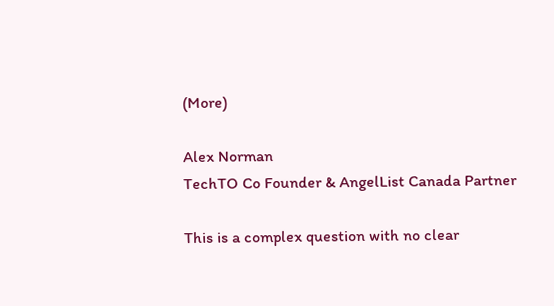(More)

Alex Norman
TechTO Co Founder & AngelList Canada Partner

This is a complex question with no clear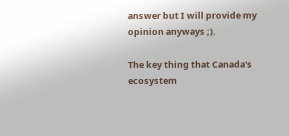answer but I will provide my opinion anyways ;).

The key thing that Canada's ecosystem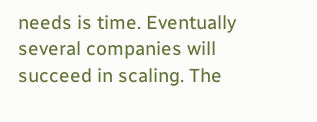needs is time. Eventually several companies will succeed in scaling. The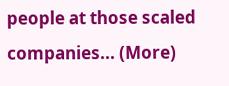people at those scaled companies... (More)